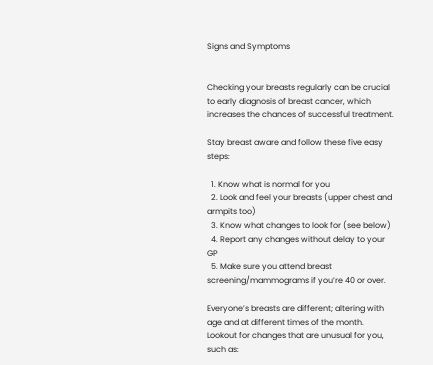Signs and Symptoms


Checking your breasts regularly can be crucial to early diagnosis of breast cancer, which increases the chances of successful treatment.

Stay breast aware and follow these five easy steps:

  1. Know what is normal for you
  2. Look and feel your breasts (upper chest and armpits too)
  3. Know what changes to look for (see below)
  4. Report any changes without delay to your GP
  5. Make sure you attend breast screening/mammograms if you’re 40 or over.

Everyone’s breasts are different; altering with age and at different times of the month. Lookout for changes that are unusual for you, such as: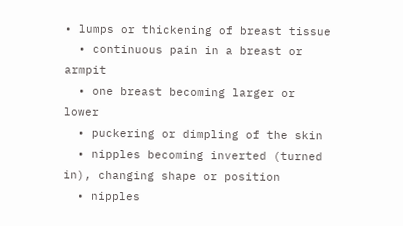• lumps or thickening of breast tissue
  • continuous pain in a breast or armpit
  • one breast becoming larger or lower
  • puckering or dimpling of the skin
  • nipples becoming inverted (turned in), changing shape or position
  • nipples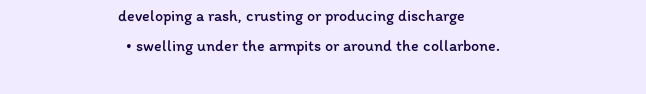developing a rash, crusting or producing discharge
  • swelling under the armpits or around the collarbone.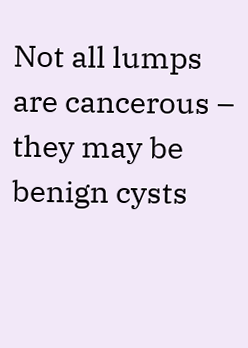Not all lumps are cancerous – they may be benign cysts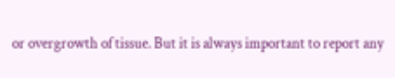or overgrowth of tissue. But it is always important to report any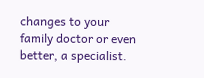changes to your family doctor or even better, a specialist.